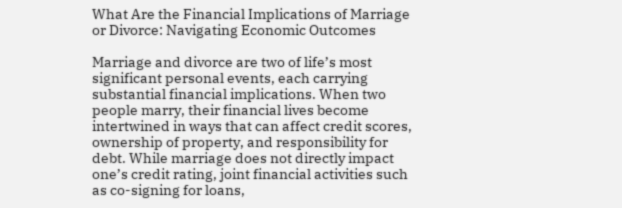What Are the Financial Implications of Marriage or Divorce: Navigating Economic Outcomes

Marriage and divorce are two of life’s most significant personal events, each carrying substantial financial implications. When two people marry, their financial lives become intertwined in ways that can affect credit scores, ownership of property, and responsibility for debt. While marriage does not directly impact one’s credit rating, joint financial activities such as co-signing for loans,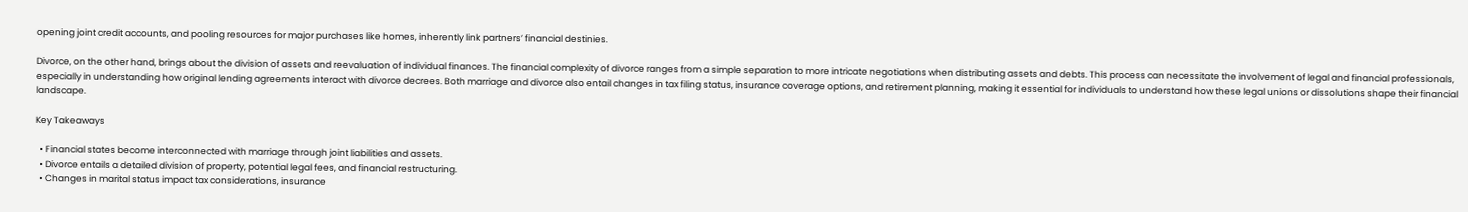opening joint credit accounts, and pooling resources for major purchases like homes, inherently link partners’ financial destinies.

Divorce, on the other hand, brings about the division of assets and reevaluation of individual finances. The financial complexity of divorce ranges from a simple separation to more intricate negotiations when distributing assets and debts. This process can necessitate the involvement of legal and financial professionals, especially in understanding how original lending agreements interact with divorce decrees. Both marriage and divorce also entail changes in tax filing status, insurance coverage options, and retirement planning, making it essential for individuals to understand how these legal unions or dissolutions shape their financial landscape.

Key Takeaways

  • Financial states become interconnected with marriage through joint liabilities and assets.
  • Divorce entails a detailed division of property, potential legal fees, and financial restructuring.
  • Changes in marital status impact tax considerations, insurance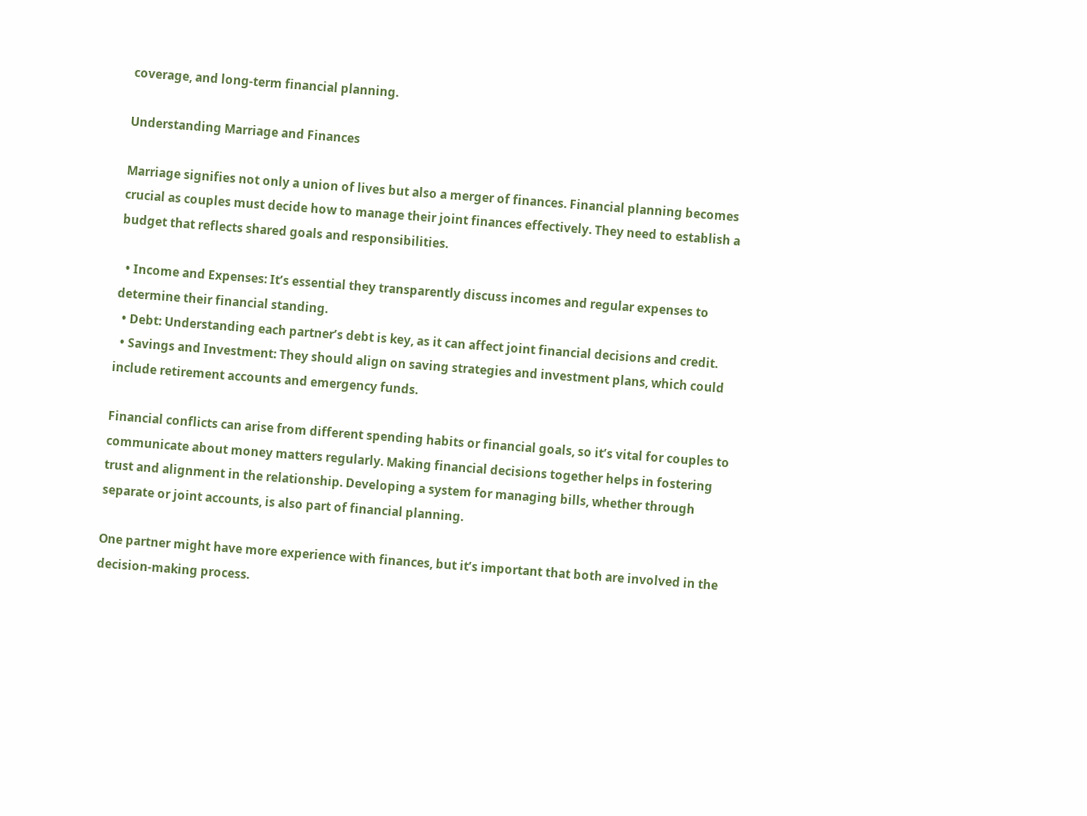coverage, and long-term financial planning.

Understanding Marriage and Finances

Marriage signifies not only a union of lives but also a merger of finances. Financial planning becomes crucial as couples must decide how to manage their joint finances effectively. They need to establish a budget that reflects shared goals and responsibilities.

  • Income and Expenses: It’s essential they transparently discuss incomes and regular expenses to determine their financial standing.
  • Debt: Understanding each partner’s debt is key, as it can affect joint financial decisions and credit.
  • Savings and Investment: They should align on saving strategies and investment plans, which could include retirement accounts and emergency funds.

Financial conflicts can arise from different spending habits or financial goals, so it’s vital for couples to communicate about money matters regularly. Making financial decisions together helps in fostering trust and alignment in the relationship. Developing a system for managing bills, whether through separate or joint accounts, is also part of financial planning.

One partner might have more experience with finances, but it’s important that both are involved in the decision-making process.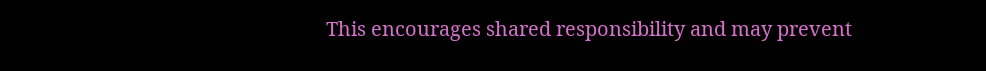This encourages shared responsibility and may prevent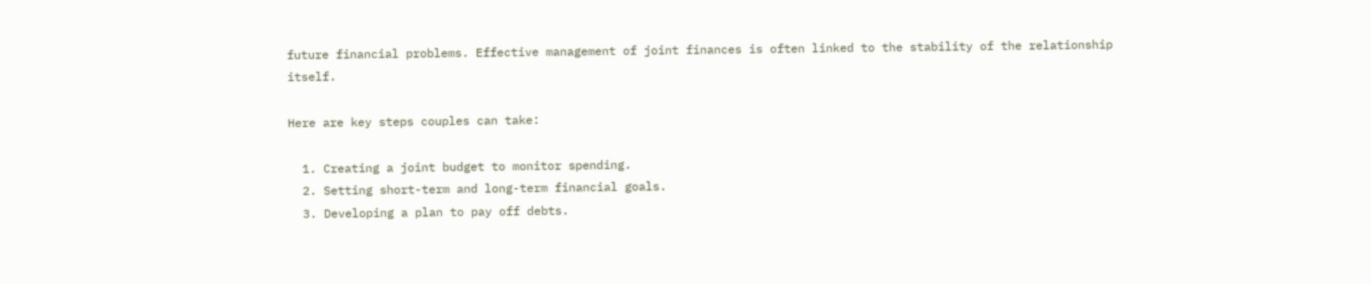future financial problems. Effective management of joint finances is often linked to the stability of the relationship itself.

Here are key steps couples can take:

  1. Creating a joint budget to monitor spending.
  2. Setting short-term and long-term financial goals.
  3. Developing a plan to pay off debts.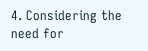4. Considering the need for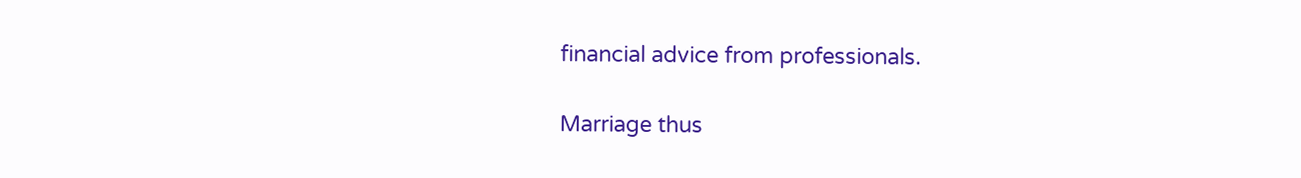financial advice from professionals.

Marriage thus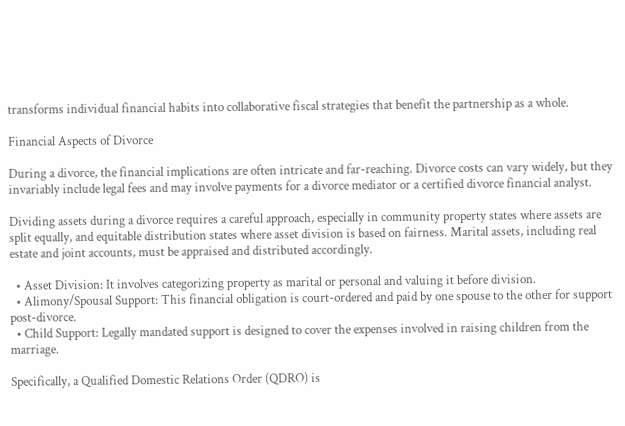transforms individual financial habits into collaborative fiscal strategies that benefit the partnership as a whole.

Financial Aspects of Divorce

During a divorce, the financial implications are often intricate and far-reaching. Divorce costs can vary widely, but they invariably include legal fees and may involve payments for a divorce mediator or a certified divorce financial analyst.

Dividing assets during a divorce requires a careful approach, especially in community property states where assets are split equally, and equitable distribution states where asset division is based on fairness. Marital assets, including real estate and joint accounts, must be appraised and distributed accordingly.

  • Asset Division: It involves categorizing property as marital or personal and valuing it before division.
  • Alimony/Spousal Support: This financial obligation is court-ordered and paid by one spouse to the other for support post-divorce.
  • Child Support: Legally mandated support is designed to cover the expenses involved in raising children from the marriage.

Specifically, a Qualified Domestic Relations Order (QDRO) is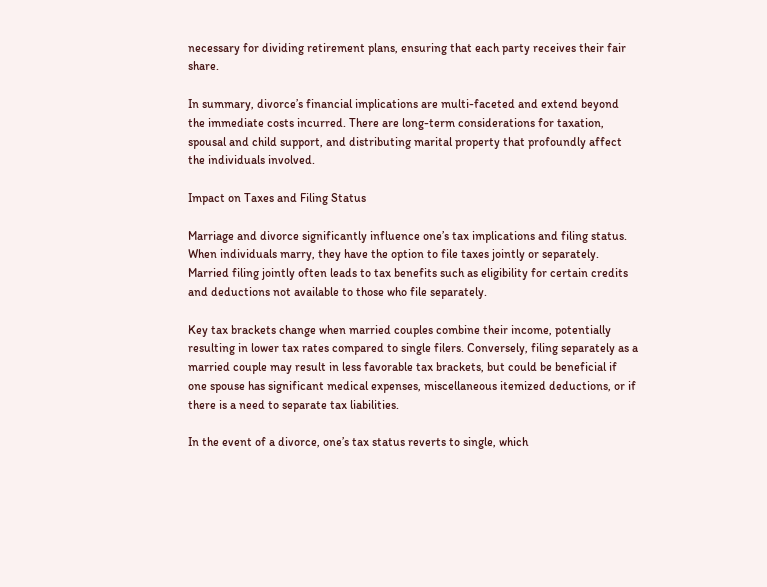necessary for dividing retirement plans, ensuring that each party receives their fair share.

In summary, divorce’s financial implications are multi-faceted and extend beyond the immediate costs incurred. There are long-term considerations for taxation, spousal and child support, and distributing marital property that profoundly affect the individuals involved.

Impact on Taxes and Filing Status

Marriage and divorce significantly influence one’s tax implications and filing status. When individuals marry, they have the option to file taxes jointly or separately. Married filing jointly often leads to tax benefits such as eligibility for certain credits and deductions not available to those who file separately.

Key tax brackets change when married couples combine their income, potentially resulting in lower tax rates compared to single filers. Conversely, filing separately as a married couple may result in less favorable tax brackets, but could be beneficial if one spouse has significant medical expenses, miscellaneous itemized deductions, or if there is a need to separate tax liabilities.

In the event of a divorce, one’s tax status reverts to single, which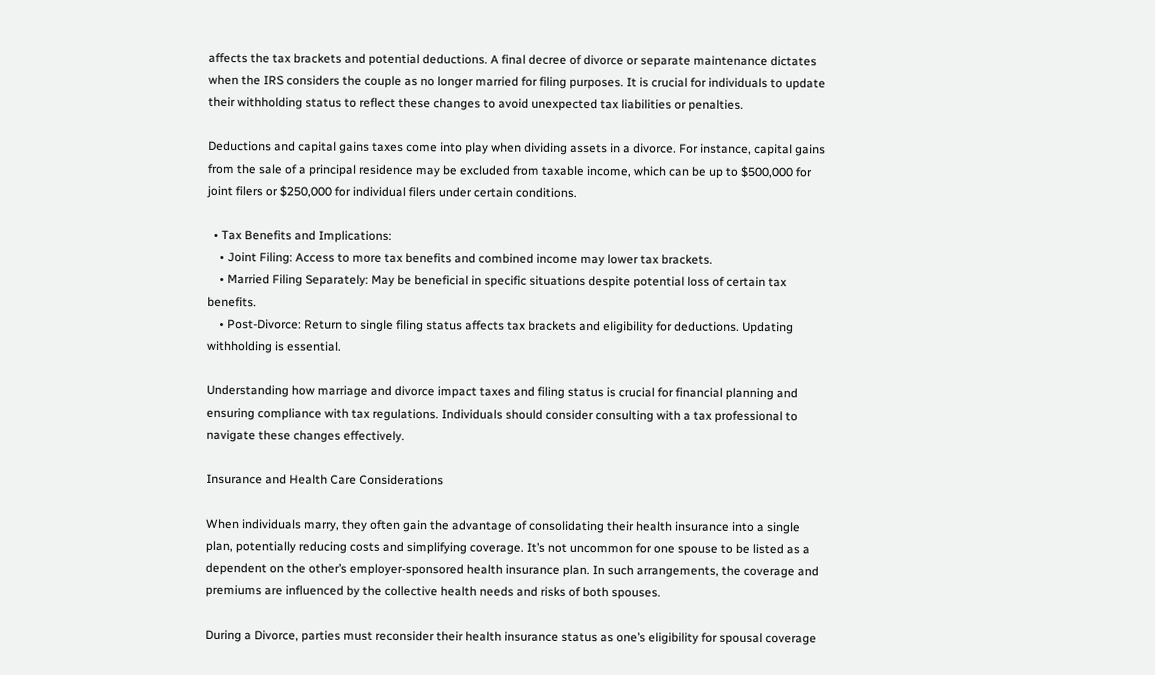affects the tax brackets and potential deductions. A final decree of divorce or separate maintenance dictates when the IRS considers the couple as no longer married for filing purposes. It is crucial for individuals to update their withholding status to reflect these changes to avoid unexpected tax liabilities or penalties.

Deductions and capital gains taxes come into play when dividing assets in a divorce. For instance, capital gains from the sale of a principal residence may be excluded from taxable income, which can be up to $500,000 for joint filers or $250,000 for individual filers under certain conditions.

  • Tax Benefits and Implications:
    • Joint Filing: Access to more tax benefits and combined income may lower tax brackets.
    • Married Filing Separately: May be beneficial in specific situations despite potential loss of certain tax benefits.
    • Post-Divorce: Return to single filing status affects tax brackets and eligibility for deductions. Updating withholding is essential.

Understanding how marriage and divorce impact taxes and filing status is crucial for financial planning and ensuring compliance with tax regulations. Individuals should consider consulting with a tax professional to navigate these changes effectively.

Insurance and Health Care Considerations

When individuals marry, they often gain the advantage of consolidating their health insurance into a single plan, potentially reducing costs and simplifying coverage. It’s not uncommon for one spouse to be listed as a dependent on the other’s employer-sponsored health insurance plan. In such arrangements, the coverage and premiums are influenced by the collective health needs and risks of both spouses.

During a Divorce, parties must reconsider their health insurance status as one’s eligibility for spousal coverage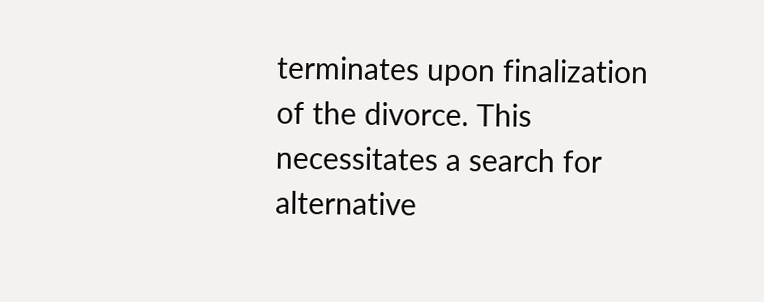terminates upon finalization of the divorce. This necessitates a search for alternative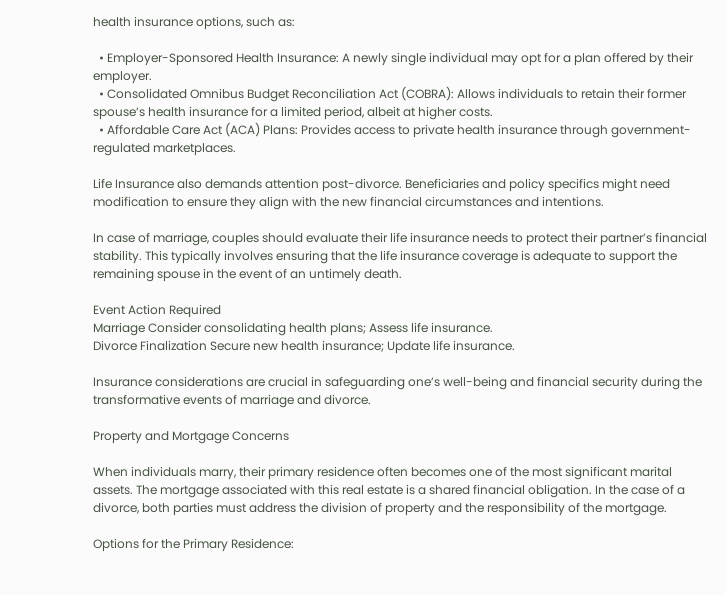health insurance options, such as:

  • Employer-Sponsored Health Insurance: A newly single individual may opt for a plan offered by their employer.
  • Consolidated Omnibus Budget Reconciliation Act (COBRA): Allows individuals to retain their former spouse’s health insurance for a limited period, albeit at higher costs.
  • Affordable Care Act (ACA) Plans: Provides access to private health insurance through government-regulated marketplaces.

Life Insurance also demands attention post-divorce. Beneficiaries and policy specifics might need modification to ensure they align with the new financial circumstances and intentions.

In case of marriage, couples should evaluate their life insurance needs to protect their partner’s financial stability. This typically involves ensuring that the life insurance coverage is adequate to support the remaining spouse in the event of an untimely death.

Event Action Required
Marriage Consider consolidating health plans; Assess life insurance.
Divorce Finalization Secure new health insurance; Update life insurance.

Insurance considerations are crucial in safeguarding one’s well-being and financial security during the transformative events of marriage and divorce.

Property and Mortgage Concerns

When individuals marry, their primary residence often becomes one of the most significant marital assets. The mortgage associated with this real estate is a shared financial obligation. In the case of a divorce, both parties must address the division of property and the responsibility of the mortgage.

Options for the Primary Residence: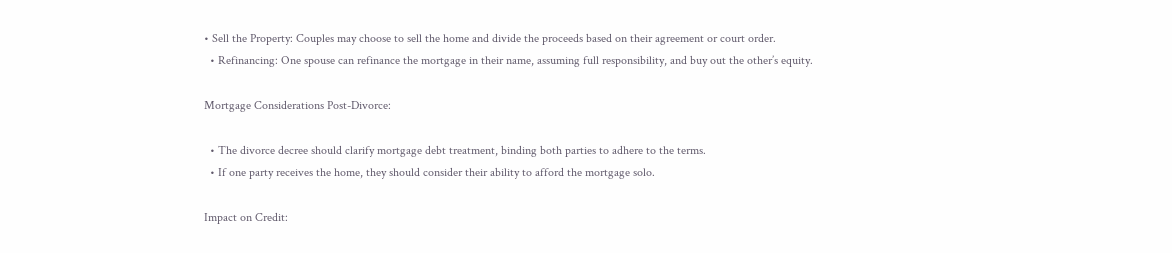• Sell the Property: Couples may choose to sell the home and divide the proceeds based on their agreement or court order.
  • Refinancing: One spouse can refinance the mortgage in their name, assuming full responsibility, and buy out the other’s equity.

Mortgage Considerations Post-Divorce:

  • The divorce decree should clarify mortgage debt treatment, binding both parties to adhere to the terms.
  • If one party receives the home, they should consider their ability to afford the mortgage solo.

Impact on Credit: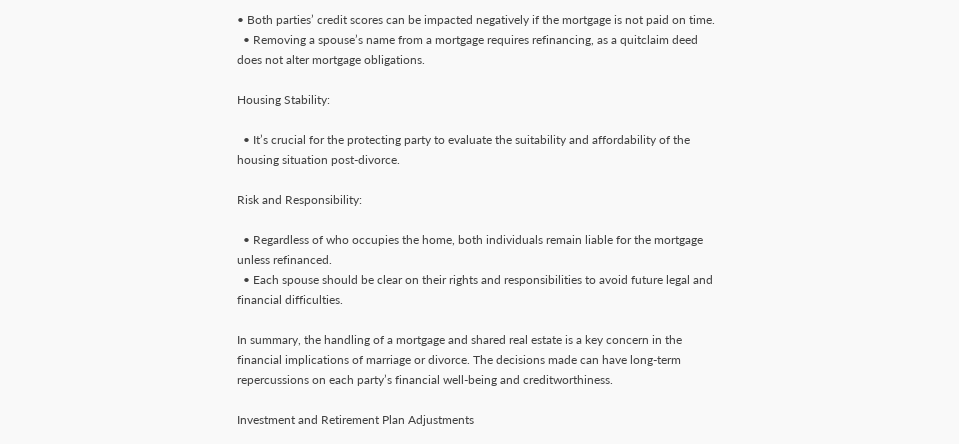• Both parties’ credit scores can be impacted negatively if the mortgage is not paid on time.
  • Removing a spouse’s name from a mortgage requires refinancing, as a quitclaim deed does not alter mortgage obligations.

Housing Stability:

  • It’s crucial for the protecting party to evaluate the suitability and affordability of the housing situation post-divorce.

Risk and Responsibility:

  • Regardless of who occupies the home, both individuals remain liable for the mortgage unless refinanced.
  • Each spouse should be clear on their rights and responsibilities to avoid future legal and financial difficulties.

In summary, the handling of a mortgage and shared real estate is a key concern in the financial implications of marriage or divorce. The decisions made can have long-term repercussions on each party’s financial well-being and creditworthiness.

Investment and Retirement Plan Adjustments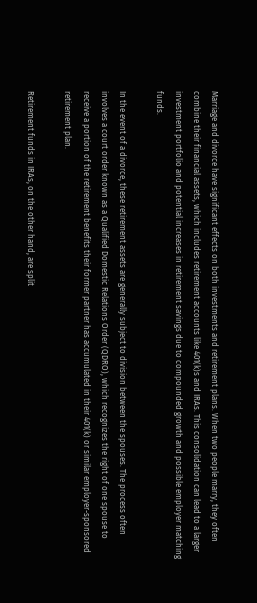Marriage and divorce have significant effects on both investments and retirement plans. When two people marry, they often combine their financial assets, which includes retirement accounts like 401(k)s and IRAs. This consolidation can lead to a larger investment portfolio and potential increases in retirement savings due to compounded growth and possible employer matching funds.

In the event of a divorce, these retirement assets are generally subject to division between the spouses. The process often involves a court order known as a Qualified Domestic Relations Order (QDRO), which recognizes the right of one spouse to receive a portion of the retirement benefits their former partner has accumulated in their 401(k) or similar employer-sponsored retirement plan.

Retirement funds in IRAs, on the other hand, are split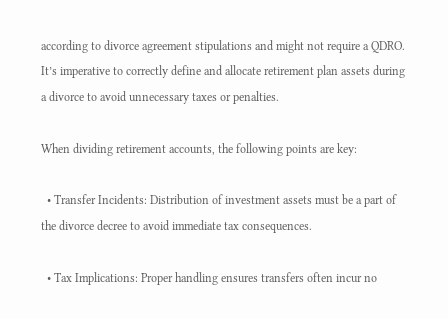according to divorce agreement stipulations and might not require a QDRO. It’s imperative to correctly define and allocate retirement plan assets during a divorce to avoid unnecessary taxes or penalties.

When dividing retirement accounts, the following points are key:

  • Transfer Incidents: Distribution of investment assets must be a part of the divorce decree to avoid immediate tax consequences.

  • Tax Implications: Proper handling ensures transfers often incur no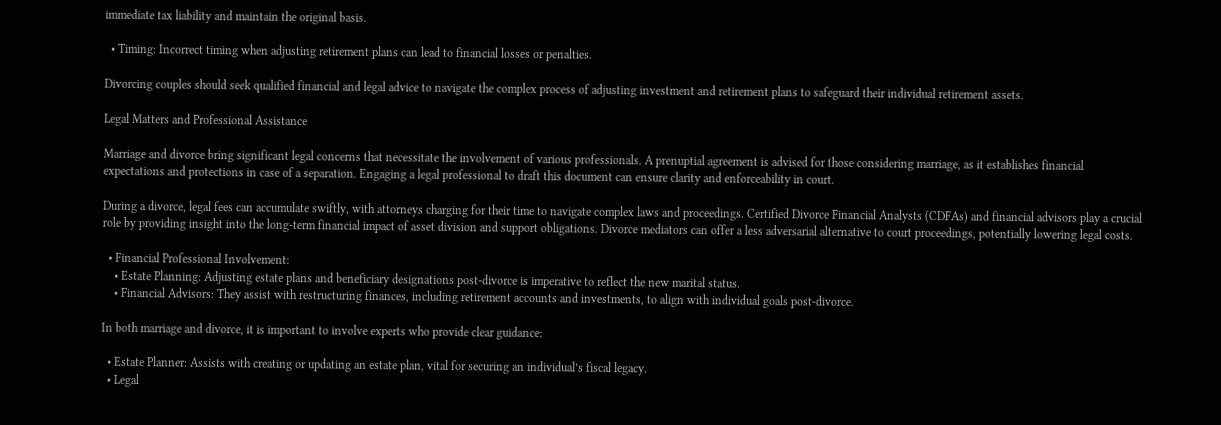immediate tax liability and maintain the original basis.

  • Timing: Incorrect timing when adjusting retirement plans can lead to financial losses or penalties.

Divorcing couples should seek qualified financial and legal advice to navigate the complex process of adjusting investment and retirement plans to safeguard their individual retirement assets.

Legal Matters and Professional Assistance

Marriage and divorce bring significant legal concerns that necessitate the involvement of various professionals. A prenuptial agreement is advised for those considering marriage, as it establishes financial expectations and protections in case of a separation. Engaging a legal professional to draft this document can ensure clarity and enforceability in court.

During a divorce, legal fees can accumulate swiftly, with attorneys charging for their time to navigate complex laws and proceedings. Certified Divorce Financial Analysts (CDFAs) and financial advisors play a crucial role by providing insight into the long-term financial impact of asset division and support obligations. Divorce mediators can offer a less adversarial alternative to court proceedings, potentially lowering legal costs.

  • Financial Professional Involvement:
    • Estate Planning: Adjusting estate plans and beneficiary designations post-divorce is imperative to reflect the new marital status.
    • Financial Advisors: They assist with restructuring finances, including retirement accounts and investments, to align with individual goals post-divorce.

In both marriage and divorce, it is important to involve experts who provide clear guidance:

  • Estate Planner: Assists with creating or updating an estate plan, vital for securing an individual’s fiscal legacy.
  • Legal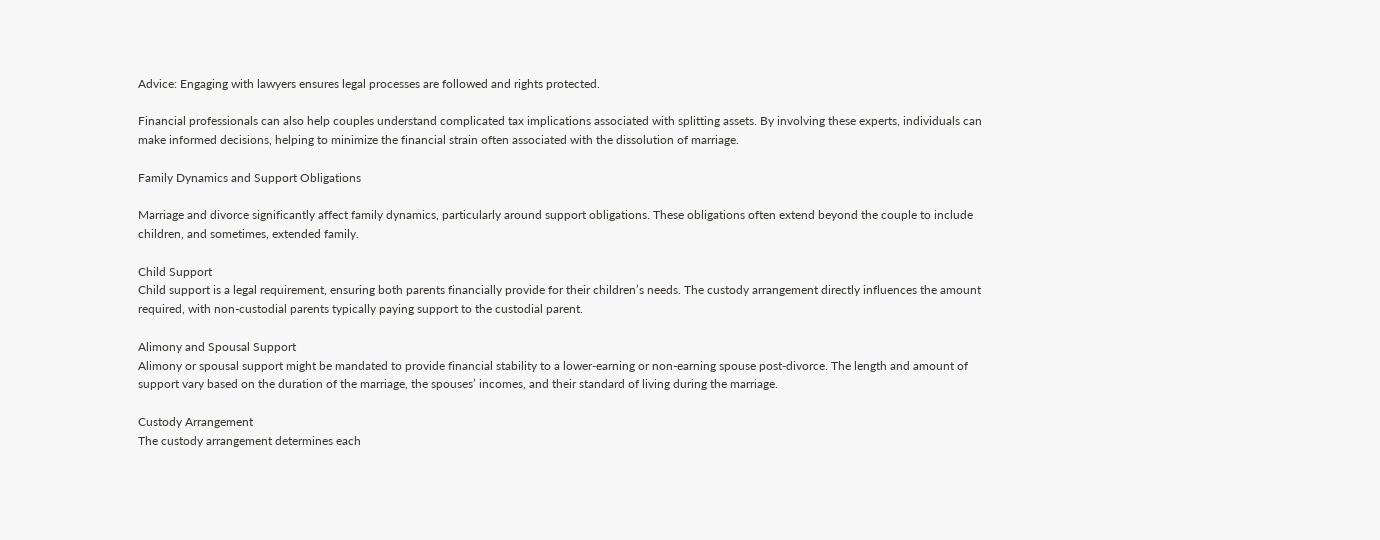Advice: Engaging with lawyers ensures legal processes are followed and rights protected.

Financial professionals can also help couples understand complicated tax implications associated with splitting assets. By involving these experts, individuals can make informed decisions, helping to minimize the financial strain often associated with the dissolution of marriage.

Family Dynamics and Support Obligations

Marriage and divorce significantly affect family dynamics, particularly around support obligations. These obligations often extend beyond the couple to include children, and sometimes, extended family.

Child Support
Child support is a legal requirement, ensuring both parents financially provide for their children’s needs. The custody arrangement directly influences the amount required, with non-custodial parents typically paying support to the custodial parent.

Alimony and Spousal Support
Alimony or spousal support might be mandated to provide financial stability to a lower-earning or non-earning spouse post-divorce. The length and amount of support vary based on the duration of the marriage, the spouses’ incomes, and their standard of living during the marriage.

Custody Arrangement
The custody arrangement determines each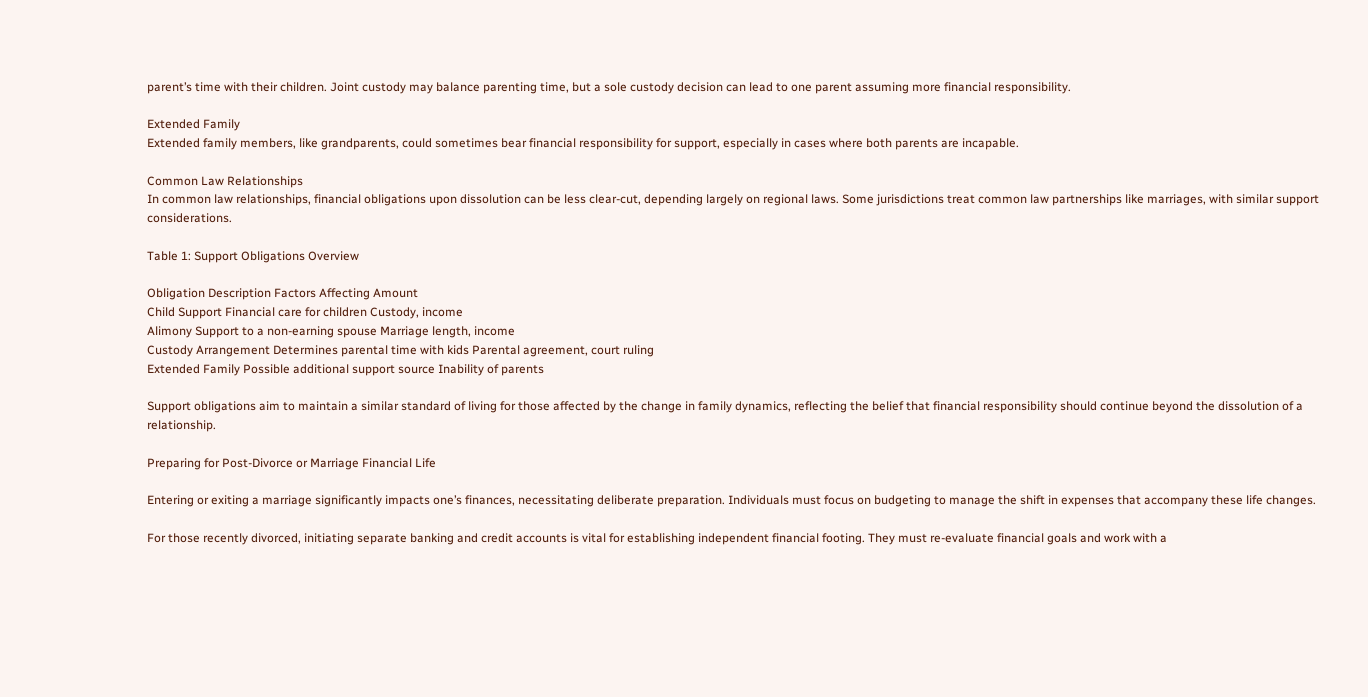parent’s time with their children. Joint custody may balance parenting time, but a sole custody decision can lead to one parent assuming more financial responsibility.

Extended Family
Extended family members, like grandparents, could sometimes bear financial responsibility for support, especially in cases where both parents are incapable.

Common Law Relationships
In common law relationships, financial obligations upon dissolution can be less clear-cut, depending largely on regional laws. Some jurisdictions treat common law partnerships like marriages, with similar support considerations.

Table 1: Support Obligations Overview

Obligation Description Factors Affecting Amount
Child Support Financial care for children Custody, income
Alimony Support to a non-earning spouse Marriage length, income
Custody Arrangement Determines parental time with kids Parental agreement, court ruling
Extended Family Possible additional support source Inability of parents

Support obligations aim to maintain a similar standard of living for those affected by the change in family dynamics, reflecting the belief that financial responsibility should continue beyond the dissolution of a relationship.

Preparing for Post-Divorce or Marriage Financial Life

Entering or exiting a marriage significantly impacts one’s finances, necessitating deliberate preparation. Individuals must focus on budgeting to manage the shift in expenses that accompany these life changes.

For those recently divorced, initiating separate banking and credit accounts is vital for establishing independent financial footing. They must re-evaluate financial goals and work with a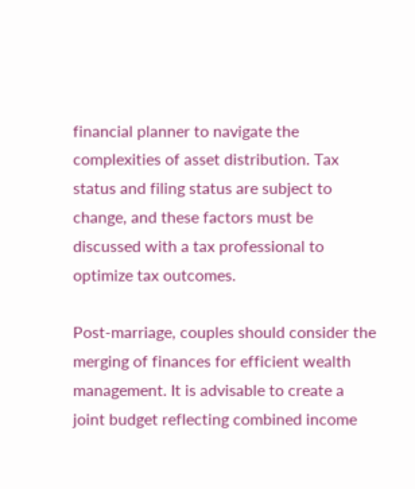financial planner to navigate the complexities of asset distribution. Tax status and filing status are subject to change, and these factors must be discussed with a tax professional to optimize tax outcomes.

Post-marriage, couples should consider the merging of finances for efficient wealth management. It is advisable to create a joint budget reflecting combined income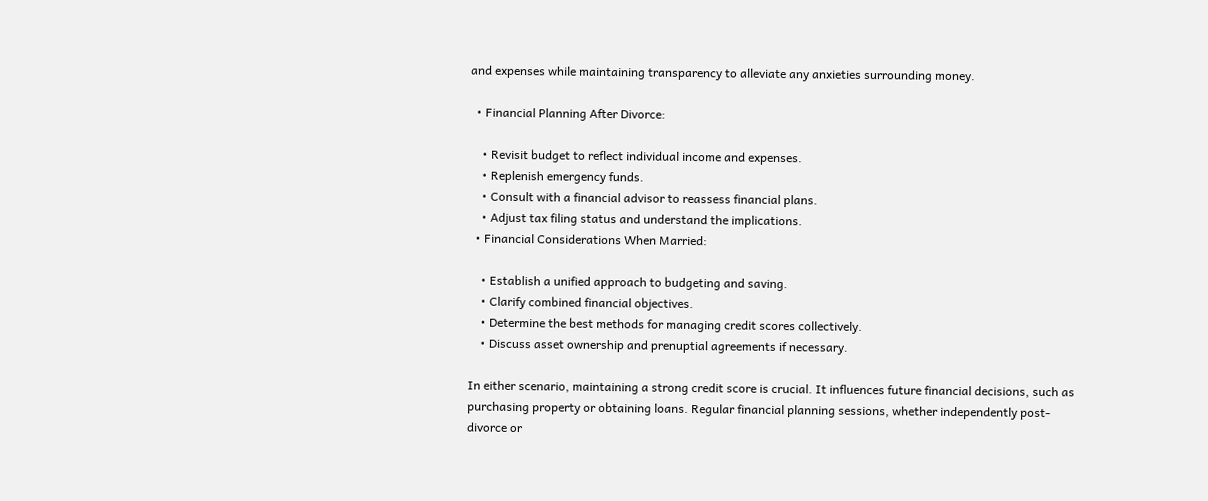and expenses while maintaining transparency to alleviate any anxieties surrounding money.

  • Financial Planning After Divorce:

    • Revisit budget to reflect individual income and expenses.
    • Replenish emergency funds.
    • Consult with a financial advisor to reassess financial plans.
    • Adjust tax filing status and understand the implications.
  • Financial Considerations When Married:

    • Establish a unified approach to budgeting and saving.
    • Clarify combined financial objectives.
    • Determine the best methods for managing credit scores collectively.
    • Discuss asset ownership and prenuptial agreements if necessary.

In either scenario, maintaining a strong credit score is crucial. It influences future financial decisions, such as purchasing property or obtaining loans. Regular financial planning sessions, whether independently post-divorce or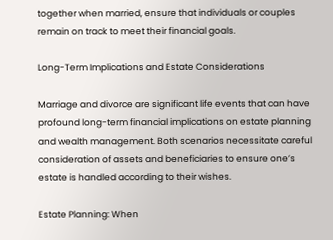together when married, ensure that individuals or couples remain on track to meet their financial goals.

Long-Term Implications and Estate Considerations

Marriage and divorce are significant life events that can have profound long-term financial implications on estate planning and wealth management. Both scenarios necessitate careful consideration of assets and beneficiaries to ensure one’s estate is handled according to their wishes.

Estate Planning: When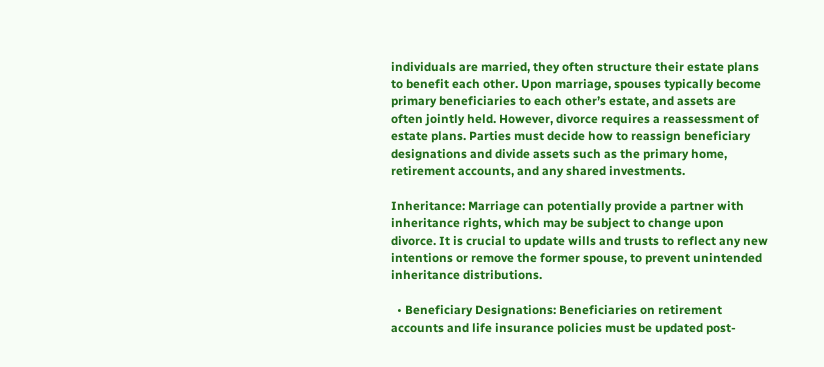individuals are married, they often structure their estate plans to benefit each other. Upon marriage, spouses typically become primary beneficiaries to each other’s estate, and assets are often jointly held. However, divorce requires a reassessment of estate plans. Parties must decide how to reassign beneficiary designations and divide assets such as the primary home, retirement accounts, and any shared investments.

Inheritance: Marriage can potentially provide a partner with inheritance rights, which may be subject to change upon divorce. It is crucial to update wills and trusts to reflect any new intentions or remove the former spouse, to prevent unintended inheritance distributions.

  • Beneficiary Designations: Beneficiaries on retirement accounts and life insurance policies must be updated post-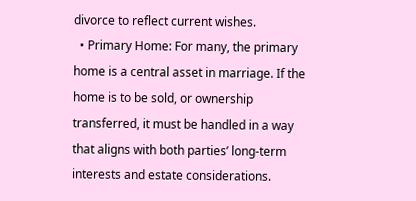divorce to reflect current wishes.
  • Primary Home: For many, the primary home is a central asset in marriage. If the home is to be sold, or ownership transferred, it must be handled in a way that aligns with both parties’ long-term interests and estate considerations.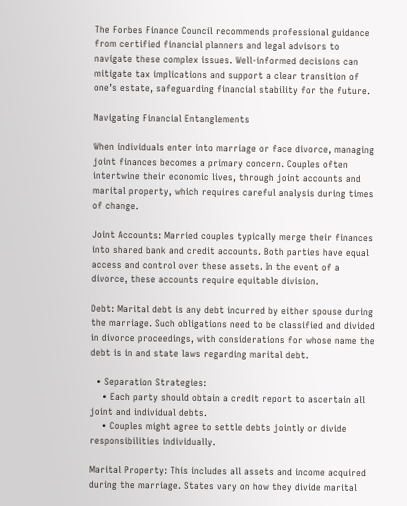The Forbes Finance Council recommends professional guidance from certified financial planners and legal advisors to navigate these complex issues. Well-informed decisions can mitigate tax implications and support a clear transition of one’s estate, safeguarding financial stability for the future.

Navigating Financial Entanglements

When individuals enter into marriage or face divorce, managing joint finances becomes a primary concern. Couples often intertwine their economic lives, through joint accounts and marital property, which requires careful analysis during times of change.

Joint Accounts: Married couples typically merge their finances into shared bank and credit accounts. Both parties have equal access and control over these assets. In the event of a divorce, these accounts require equitable division.

Debt: Marital debt is any debt incurred by either spouse during the marriage. Such obligations need to be classified and divided in divorce proceedings, with considerations for whose name the debt is in and state laws regarding marital debt.

  • Separation Strategies:
    • Each party should obtain a credit report to ascertain all joint and individual debts.
    • Couples might agree to settle debts jointly or divide responsibilities individually.

Marital Property: This includes all assets and income acquired during the marriage. States vary on how they divide marital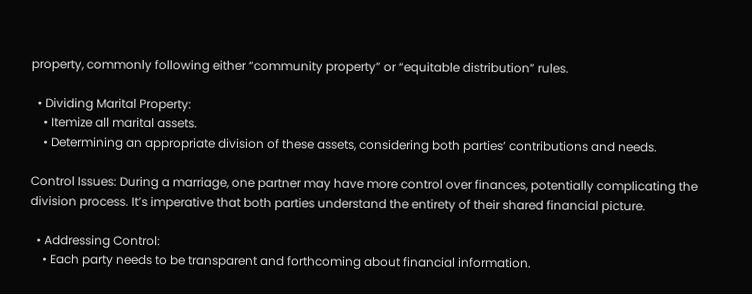property, commonly following either “community property” or “equitable distribution” rules.

  • Dividing Marital Property:
    • Itemize all marital assets.
    • Determining an appropriate division of these assets, considering both parties’ contributions and needs.

Control Issues: During a marriage, one partner may have more control over finances, potentially complicating the division process. It’s imperative that both parties understand the entirety of their shared financial picture.

  • Addressing Control:
    • Each party needs to be transparent and forthcoming about financial information.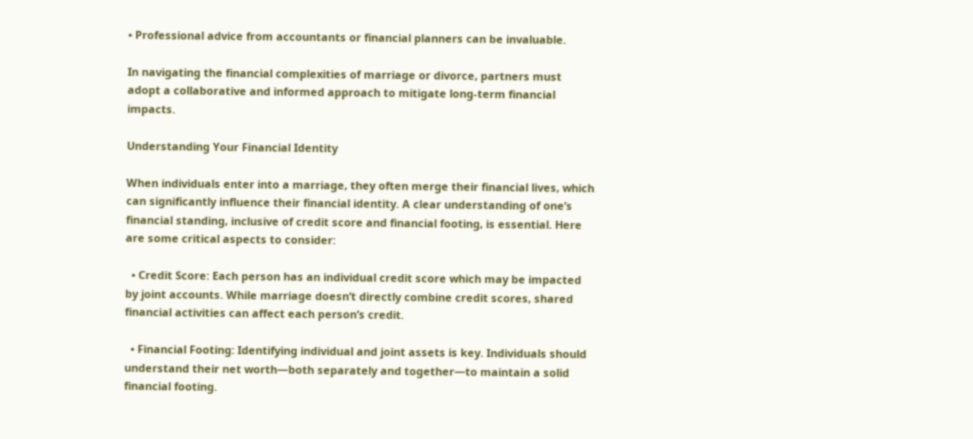• Professional advice from accountants or financial planners can be invaluable.

In navigating the financial complexities of marriage or divorce, partners must adopt a collaborative and informed approach to mitigate long-term financial impacts.

Understanding Your Financial Identity

When individuals enter into a marriage, they often merge their financial lives, which can significantly influence their financial identity. A clear understanding of one’s financial standing, inclusive of credit score and financial footing, is essential. Here are some critical aspects to consider:

  • Credit Score: Each person has an individual credit score which may be impacted by joint accounts. While marriage doesn’t directly combine credit scores, shared financial activities can affect each person’s credit.

  • Financial Footing: Identifying individual and joint assets is key. Individuals should understand their net worth—both separately and together—to maintain a solid financial footing.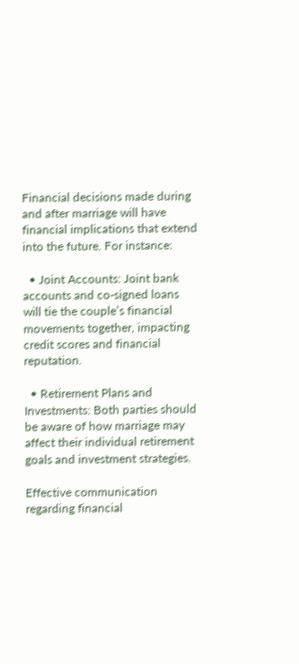Financial decisions made during and after marriage will have financial implications that extend into the future. For instance:

  • Joint Accounts: Joint bank accounts and co-signed loans will tie the couple’s financial movements together, impacting credit scores and financial reputation.

  • Retirement Plans and Investments: Both parties should be aware of how marriage may affect their individual retirement goals and investment strategies.

Effective communication regarding financial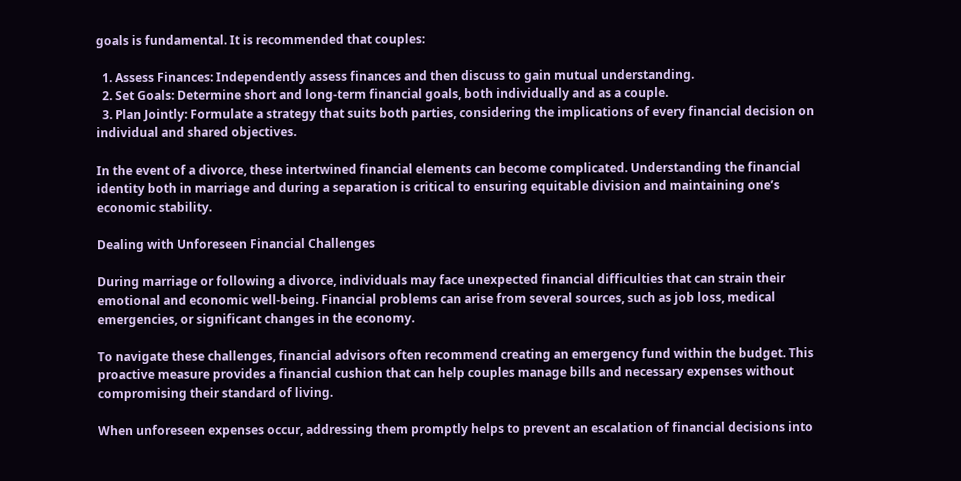goals is fundamental. It is recommended that couples:

  1. Assess Finances: Independently assess finances and then discuss to gain mutual understanding.
  2. Set Goals: Determine short and long-term financial goals, both individually and as a couple.
  3. Plan Jointly: Formulate a strategy that suits both parties, considering the implications of every financial decision on individual and shared objectives.

In the event of a divorce, these intertwined financial elements can become complicated. Understanding the financial identity both in marriage and during a separation is critical to ensuring equitable division and maintaining one’s economic stability.

Dealing with Unforeseen Financial Challenges

During marriage or following a divorce, individuals may face unexpected financial difficulties that can strain their emotional and economic well-being. Financial problems can arise from several sources, such as job loss, medical emergencies, or significant changes in the economy.

To navigate these challenges, financial advisors often recommend creating an emergency fund within the budget. This proactive measure provides a financial cushion that can help couples manage bills and necessary expenses without compromising their standard of living.

When unforeseen expenses occur, addressing them promptly helps to prevent an escalation of financial decisions into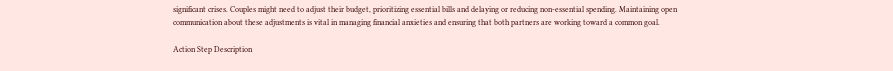significant crises. Couples might need to adjust their budget, prioritizing essential bills and delaying or reducing non-essential spending. Maintaining open communication about these adjustments is vital in managing financial anxieties and ensuring that both partners are working toward a common goal.

Action Step Description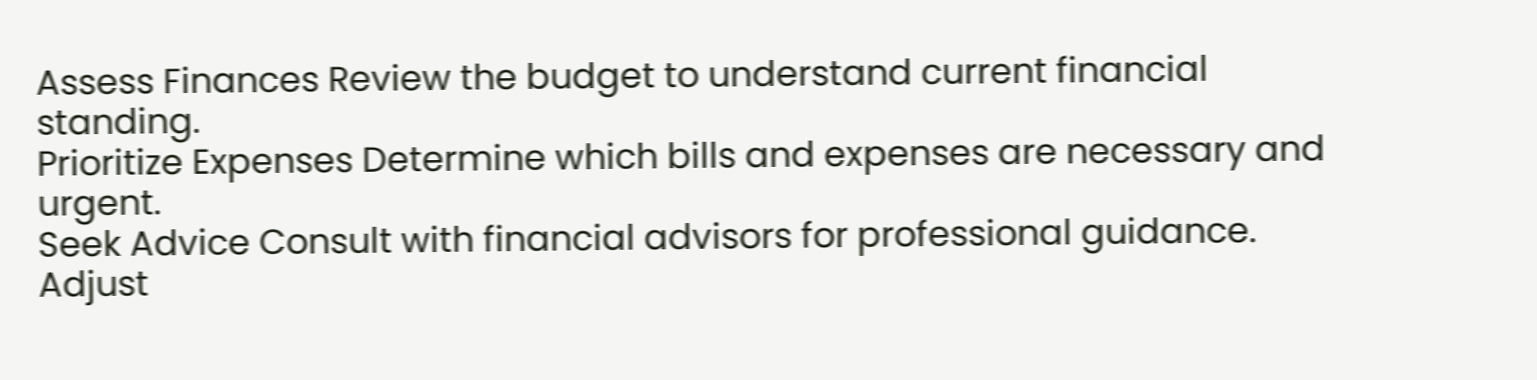Assess Finances Review the budget to understand current financial standing.
Prioritize Expenses Determine which bills and expenses are necessary and urgent.
Seek Advice Consult with financial advisors for professional guidance.
Adjust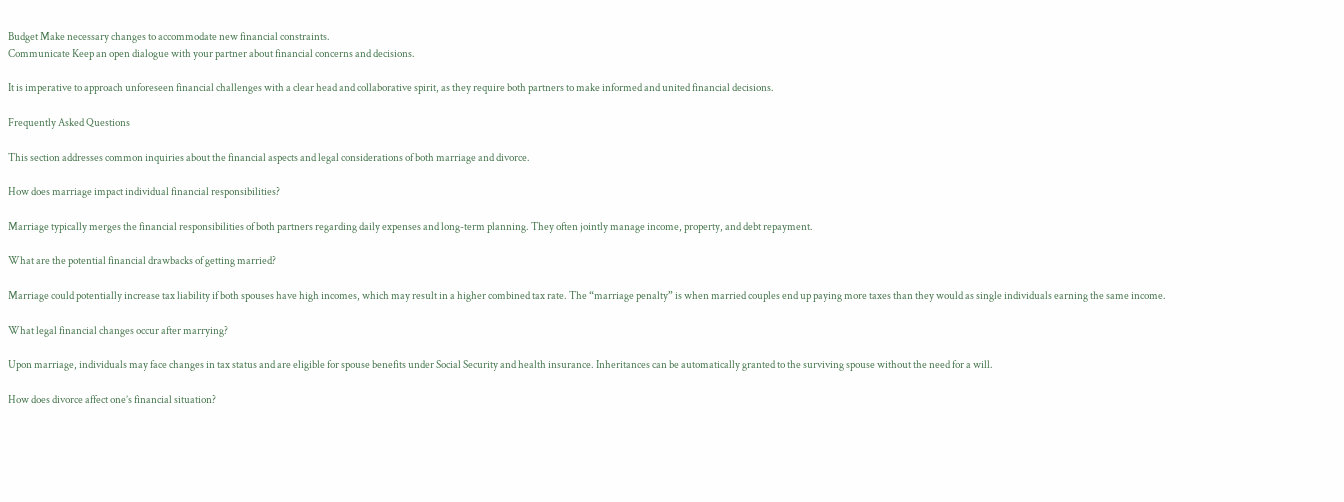Budget Make necessary changes to accommodate new financial constraints.
Communicate Keep an open dialogue with your partner about financial concerns and decisions.

It is imperative to approach unforeseen financial challenges with a clear head and collaborative spirit, as they require both partners to make informed and united financial decisions.

Frequently Asked Questions

This section addresses common inquiries about the financial aspects and legal considerations of both marriage and divorce.

How does marriage impact individual financial responsibilities?

Marriage typically merges the financial responsibilities of both partners regarding daily expenses and long-term planning. They often jointly manage income, property, and debt repayment.

What are the potential financial drawbacks of getting married?

Marriage could potentially increase tax liability if both spouses have high incomes, which may result in a higher combined tax rate. The “marriage penalty” is when married couples end up paying more taxes than they would as single individuals earning the same income.

What legal financial changes occur after marrying?

Upon marriage, individuals may face changes in tax status and are eligible for spouse benefits under Social Security and health insurance. Inheritances can be automatically granted to the surviving spouse without the need for a will.

How does divorce affect one’s financial situation?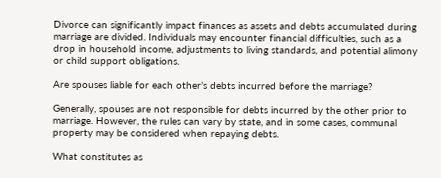Divorce can significantly impact finances as assets and debts accumulated during marriage are divided. Individuals may encounter financial difficulties, such as a drop in household income, adjustments to living standards, and potential alimony or child support obligations.

Are spouses liable for each other’s debts incurred before the marriage?

Generally, spouses are not responsible for debts incurred by the other prior to marriage. However, the rules can vary by state, and in some cases, communal property may be considered when repaying debts.

What constitutes as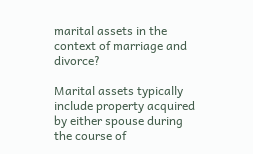marital assets in the context of marriage and divorce?

Marital assets typically include property acquired by either spouse during the course of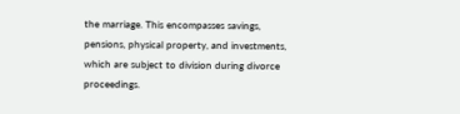the marriage. This encompasses savings, pensions, physical property, and investments, which are subject to division during divorce proceedings.